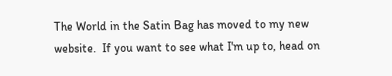The World in the Satin Bag has moved to my new website.  If you want to see what I'm up to, head on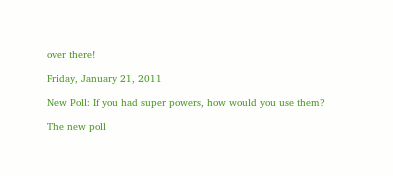over there!

Friday, January 21, 2011

New Poll: If you had super powers, how would you use them?

The new poll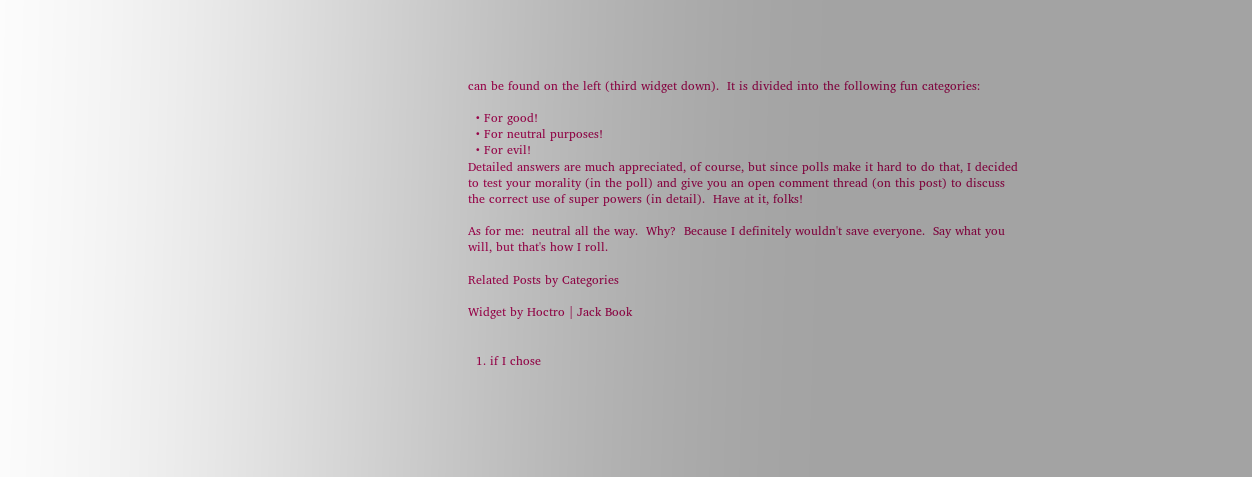can be found on the left (third widget down).  It is divided into the following fun categories:

  • For good!
  • For neutral purposes!
  • For evil!
Detailed answers are much appreciated, of course, but since polls make it hard to do that, I decided to test your morality (in the poll) and give you an open comment thread (on this post) to discuss the correct use of super powers (in detail).  Have at it, folks!

As for me:  neutral all the way.  Why?  Because I definitely wouldn't save everyone.  Say what you will, but that's how I roll.

Related Posts by Categories

Widget by Hoctro | Jack Book


  1. if I chose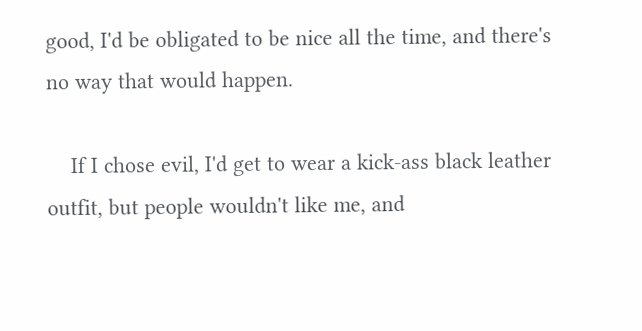good, I'd be obligated to be nice all the time, and there's no way that would happen.

    If I chose evil, I'd get to wear a kick-ass black leather outfit, but people wouldn't like me, and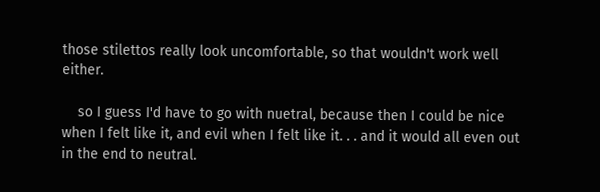those stilettos really look uncomfortable, so that wouldn't work well either.

    so I guess I'd have to go with nuetral, because then I could be nice when I felt like it, and evil when I felt like it. . . and it would all even out in the end to neutral.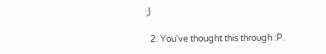;)

  2. You've thought this through :P.